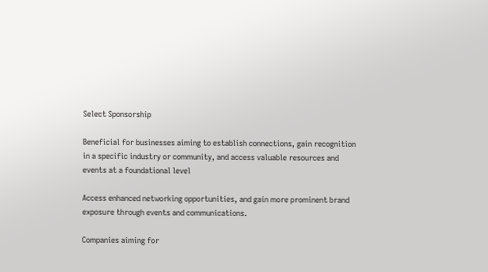Select Sponsorship

Beneficial for businesses aiming to establish connections, gain recognition in a specific industry or community, and access valuable resources and events at a foundational level

Access enhanced networking opportunities, and gain more prominent brand exposure through events and communications.

Companies aiming for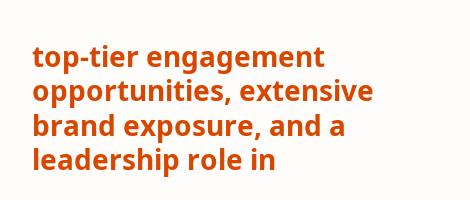top-tier engagement opportunities, extensive brand exposure, and a leadership role in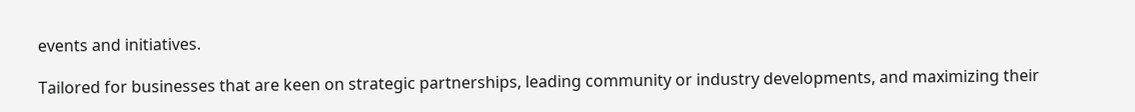events and initiatives.

Tailored for businesses that are keen on strategic partnerships, leading community or industry developments, and maximizing their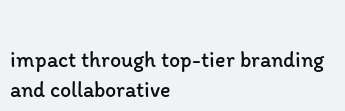impact through top-tier branding and collaborative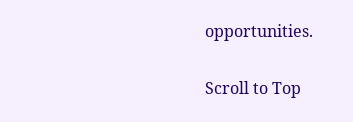opportunities.

Scroll to Top